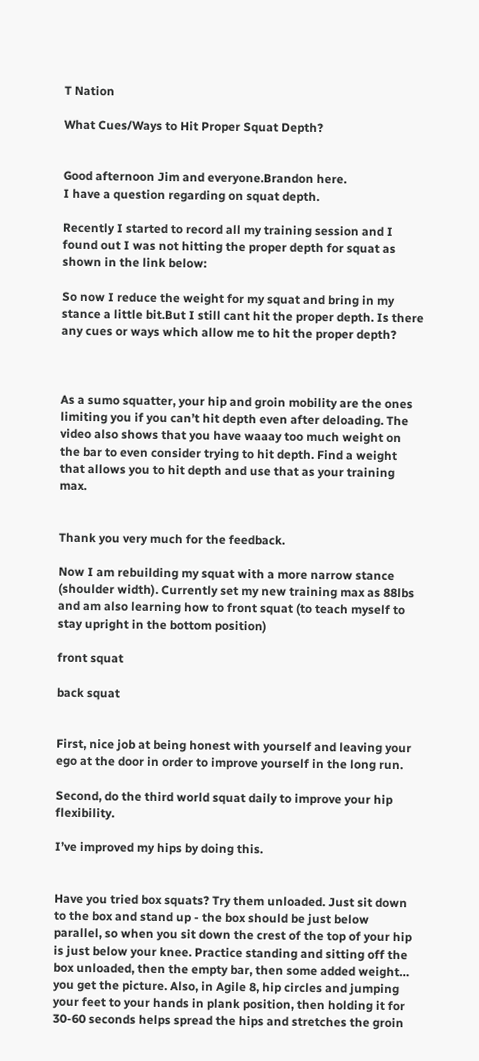T Nation

What Cues/Ways to Hit Proper Squat Depth?


Good afternoon Jim and everyone.Brandon here.
I have a question regarding on squat depth.

Recently I started to record all my training session and I found out I was not hitting the proper depth for squat as shown in the link below:

So now I reduce the weight for my squat and bring in my stance a little bit.But I still cant hit the proper depth. Is there any cues or ways which allow me to hit the proper depth?



As a sumo squatter, your hip and groin mobility are the ones limiting you if you can’t hit depth even after deloading. The video also shows that you have waaay too much weight on the bar to even consider trying to hit depth. Find a weight that allows you to hit depth and use that as your training max.


Thank you very much for the feedback.

Now I am rebuilding my squat with a more narrow stance (shoulder width). Currently set my new training max as 88lbs and am also learning how to front squat (to teach myself to stay upright in the bottom position)

front squat

back squat


First, nice job at being honest with yourself and leaving your ego at the door in order to improve yourself in the long run.

Second, do the third world squat daily to improve your hip flexibility.

I’ve improved my hips by doing this.


Have you tried box squats? Try them unloaded. Just sit down to the box and stand up - the box should be just below parallel, so when you sit down the crest of the top of your hip is just below your knee. Practice standing and sitting off the box unloaded, then the empty bar, then some added weight… you get the picture. Also, in Agile 8, hip circles and jumping your feet to your hands in plank position, then holding it for 30-60 seconds helps spread the hips and stretches the groin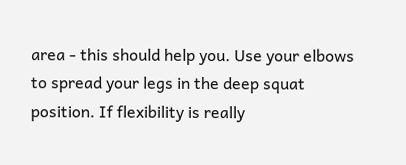area - this should help you. Use your elbows to spread your legs in the deep squat position. If flexibility is really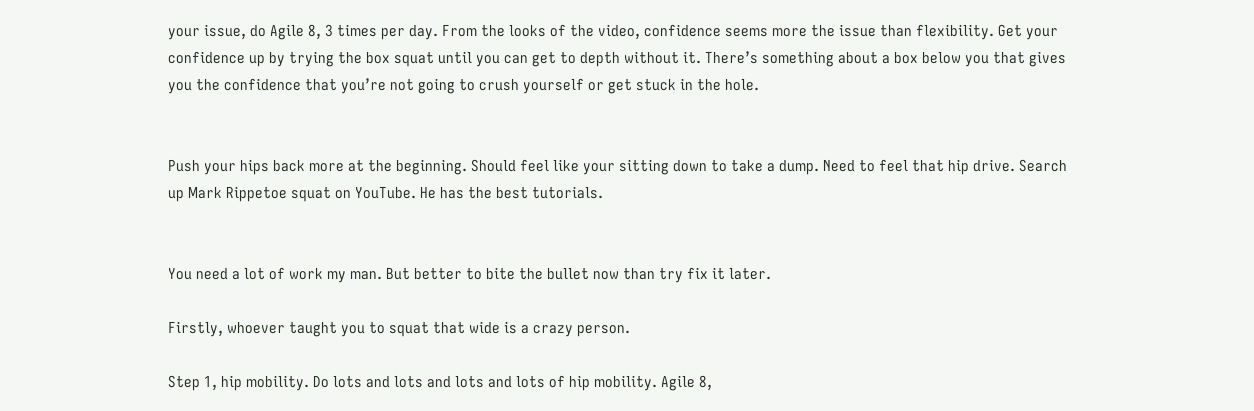your issue, do Agile 8, 3 times per day. From the looks of the video, confidence seems more the issue than flexibility. Get your confidence up by trying the box squat until you can get to depth without it. There’s something about a box below you that gives you the confidence that you’re not going to crush yourself or get stuck in the hole.


Push your hips back more at the beginning. Should feel like your sitting down to take a dump. Need to feel that hip drive. Search up Mark Rippetoe squat on YouTube. He has the best tutorials.


You need a lot of work my man. But better to bite the bullet now than try fix it later.

Firstly, whoever taught you to squat that wide is a crazy person.

Step 1, hip mobility. Do lots and lots and lots and lots of hip mobility. Agile 8,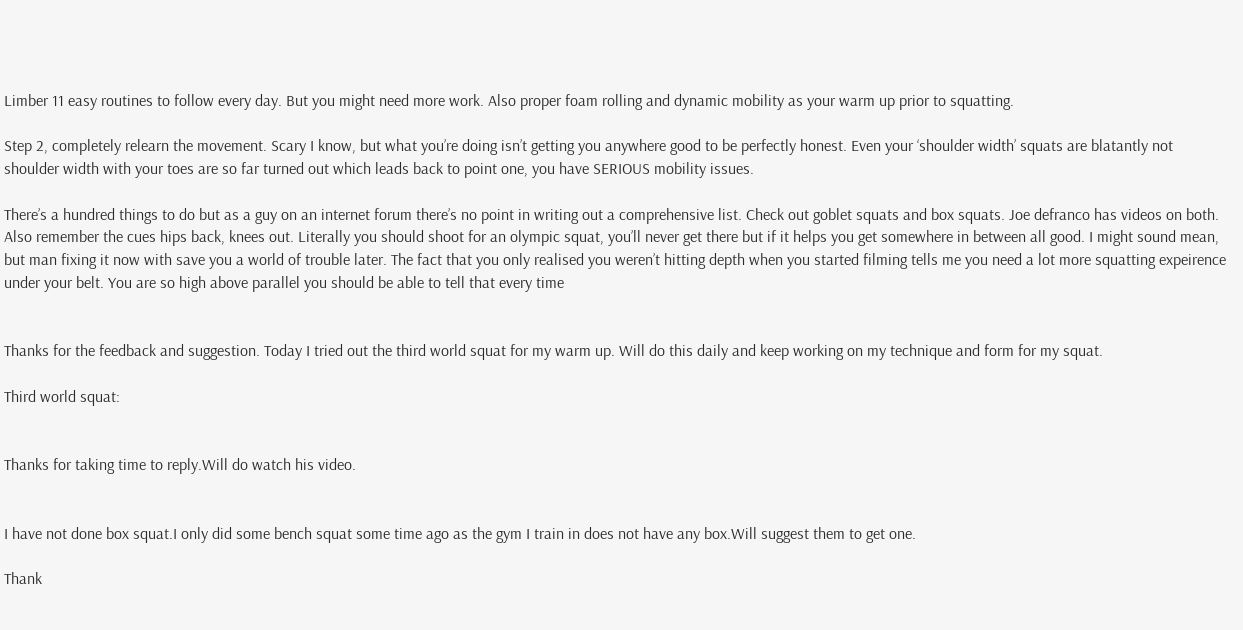Limber 11 easy routines to follow every day. But you might need more work. Also proper foam rolling and dynamic mobility as your warm up prior to squatting.

Step 2, completely relearn the movement. Scary I know, but what you’re doing isn’t getting you anywhere good to be perfectly honest. Even your ‘shoulder width’ squats are blatantly not shoulder width with your toes are so far turned out which leads back to point one, you have SERIOUS mobility issues.

There’s a hundred things to do but as a guy on an internet forum there’s no point in writing out a comprehensive list. Check out goblet squats and box squats. Joe defranco has videos on both. Also remember the cues hips back, knees out. Literally you should shoot for an olympic squat, you’ll never get there but if it helps you get somewhere in between all good. I might sound mean, but man fixing it now with save you a world of trouble later. The fact that you only realised you weren’t hitting depth when you started filming tells me you need a lot more squatting expeirence under your belt. You are so high above parallel you should be able to tell that every time


Thanks for the feedback and suggestion. Today I tried out the third world squat for my warm up. Will do this daily and keep working on my technique and form for my squat.

Third world squat:


Thanks for taking time to reply.Will do watch his video.


I have not done box squat.I only did some bench squat some time ago as the gym I train in does not have any box.Will suggest them to get one.

Thank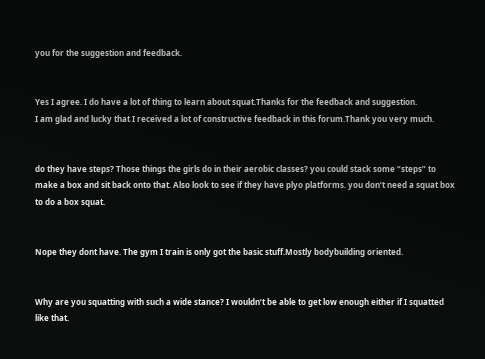you for the suggestion and feedback.


Yes I agree. I do have a lot of thing to learn about squat.Thanks for the feedback and suggestion.
I am glad and lucky that I received a lot of constructive feedback in this forum.Thank you very much.


do they have steps? Those things the girls do in their aerobic classes? you could stack some “steps” to make a box and sit back onto that. Also look to see if they have plyo platforms. you don’t need a squat box to do a box squat.


Nope they dont have. The gym I train is only got the basic stuff.Mostly bodybuilding oriented.


Why are you squatting with such a wide stance? I wouldn’t be able to get low enough either if I squatted like that.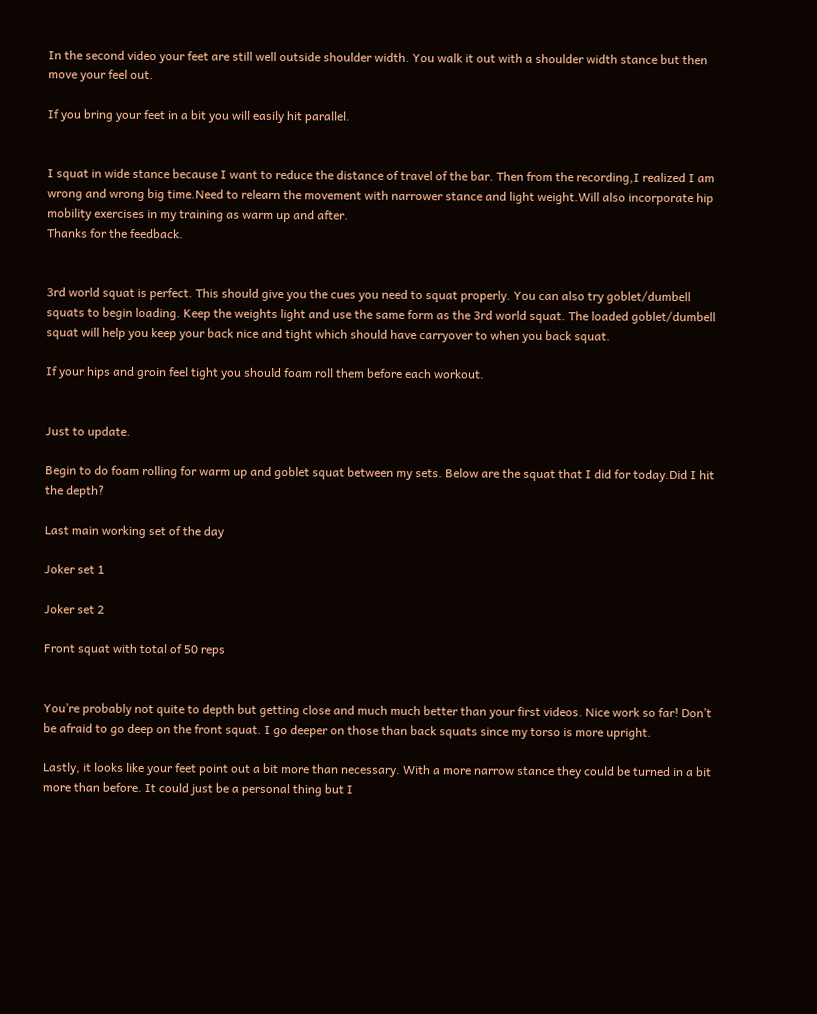In the second video your feet are still well outside shoulder width. You walk it out with a shoulder width stance but then move your feel out.

If you bring your feet in a bit you will easily hit parallel.


I squat in wide stance because I want to reduce the distance of travel of the bar. Then from the recording,I realized I am wrong and wrong big time.Need to relearn the movement with narrower stance and light weight.Will also incorporate hip mobility exercises in my training as warm up and after.
Thanks for the feedback.


3rd world squat is perfect. This should give you the cues you need to squat properly. You can also try goblet/dumbell squats to begin loading. Keep the weights light and use the same form as the 3rd world squat. The loaded goblet/dumbell squat will help you keep your back nice and tight which should have carryover to when you back squat.

If your hips and groin feel tight you should foam roll them before each workout.


Just to update.

Begin to do foam rolling for warm up and goblet squat between my sets. Below are the squat that I did for today.Did I hit the depth?

Last main working set of the day

Joker set 1

Joker set 2

Front squat with total of 50 reps


You’re probably not quite to depth but getting close and much much better than your first videos. Nice work so far! Don’t be afraid to go deep on the front squat. I go deeper on those than back squats since my torso is more upright.

Lastly, it looks like your feet point out a bit more than necessary. With a more narrow stance they could be turned in a bit more than before. It could just be a personal thing but I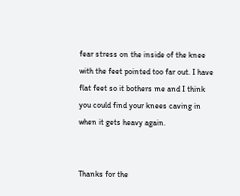fear stress on the inside of the knee with the feet pointed too far out. I have flat feet so it bothers me and I think you could find your knees caving in when it gets heavy again.


Thanks for the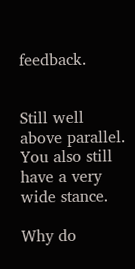feedback.


Still well above parallel. You also still have a very wide stance.

Why do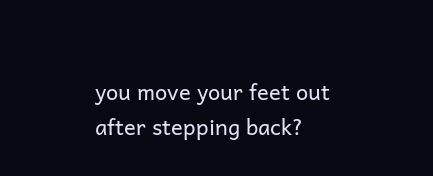you move your feet out after stepping back?